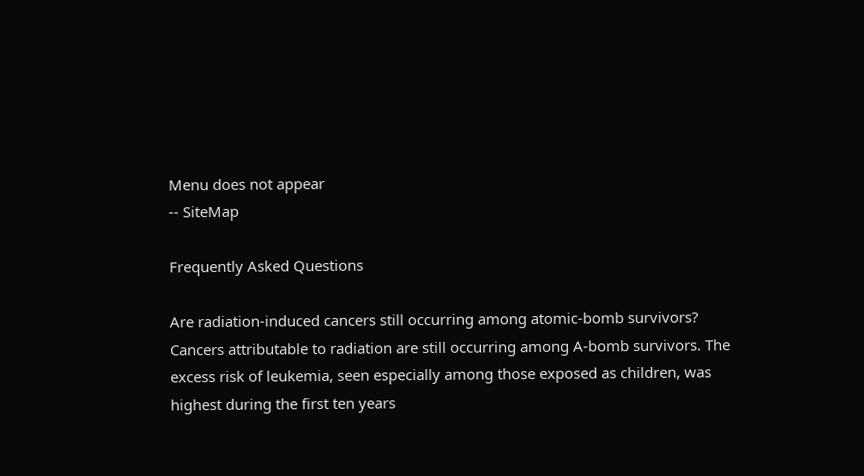Menu does not appear
-- SiteMap

Frequently Asked Questions

Are radiation-induced cancers still occurring among atomic-bomb survivors?
Cancers attributable to radiation are still occurring among A-bomb survivors. The excess risk of leukemia, seen especially among those exposed as children, was highest during the first ten years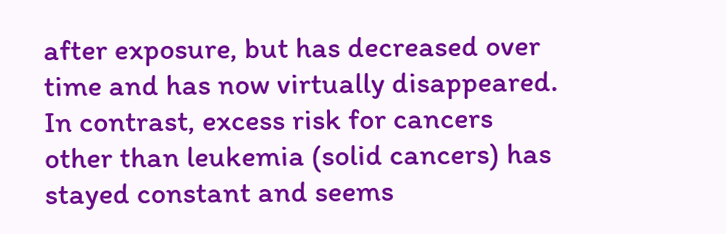after exposure, but has decreased over time and has now virtually disappeared. In contrast, excess risk for cancers other than leukemia (solid cancers) has stayed constant and seems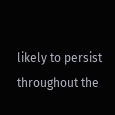likely to persist throughout the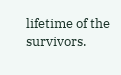lifetime of the survivors.